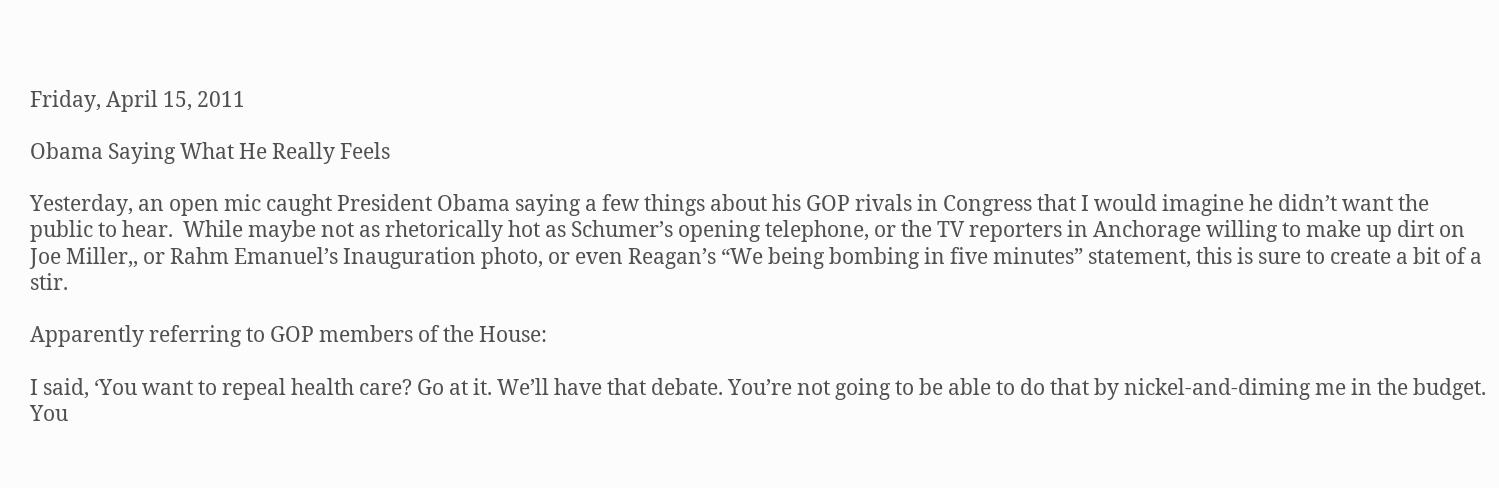Friday, April 15, 2011

Obama Saying What He Really Feels

Yesterday, an open mic caught President Obama saying a few things about his GOP rivals in Congress that I would imagine he didn’t want the public to hear.  While maybe not as rhetorically hot as Schumer’s opening telephone, or the TV reporters in Anchorage willing to make up dirt on Joe Miller,, or Rahm Emanuel’s Inauguration photo, or even Reagan’s “We being bombing in five minutes” statement, this is sure to create a bit of a stir.

Apparently referring to GOP members of the House:

I said, ‘You want to repeal health care? Go at it. We’ll have that debate. You’re not going to be able to do that by nickel-and-diming me in the budget. You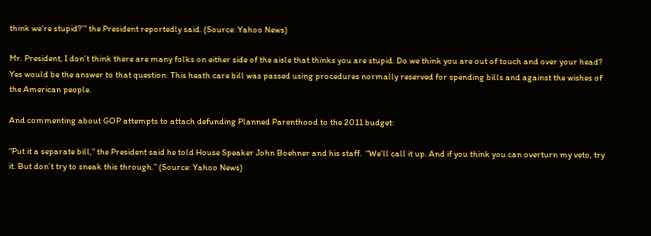think we’re stupid?’” the President reportedly said. (Source: Yahoo News)

Mr. President, I don’t think there are many folks on either side of the aisle that thinks you are stupid. Do we think you are out of touch and over your head? Yes would be the answer to that question. This heath care bill was passed using procedures normally reserved for spending bills and against the wishes of the American people.

And commenting about GOP attempts to attach defunding Planned Parenthood to the 2011 budget:

“Put it a separate bill,” the President said he told House Speaker John Boehner and his staff.  “We’ll call it up. And if you think you can overturn my veto, try it. But don’t try to sneak this through.” (Source: Yahoo News)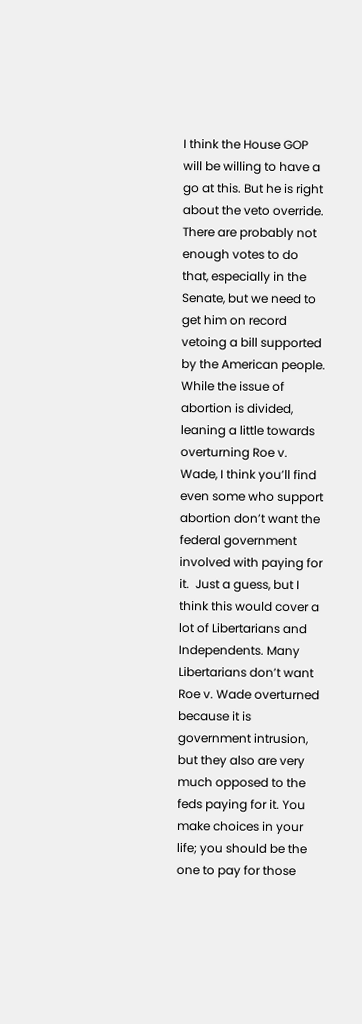I think the House GOP will be willing to have a go at this. But he is right about the veto override. There are probably not enough votes to do that, especially in the Senate, but we need to get him on record vetoing a bill supported by the American people. While the issue of abortion is divided, leaning a little towards overturning Roe v. Wade, I think you’ll find even some who support abortion don’t want the federal government involved with paying for it.  Just a guess, but I think this would cover a lot of Libertarians and Independents. Many Libertarians don’t want Roe v. Wade overturned because it is government intrusion, but they also are very much opposed to the feds paying for it. You make choices in your life; you should be the one to pay for those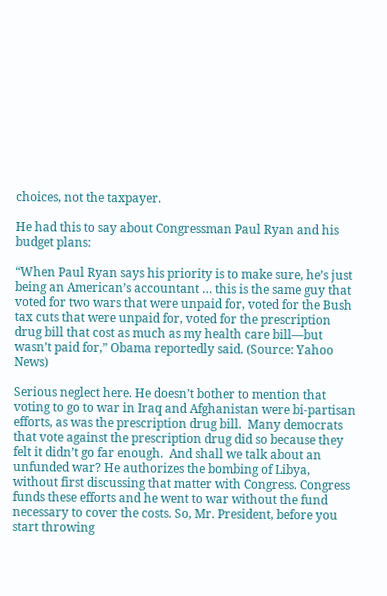choices, not the taxpayer.

He had this to say about Congressman Paul Ryan and his budget plans:

“When Paul Ryan says his priority is to make sure, he’s just being an American’s accountant … this is the same guy that voted for two wars that were unpaid for, voted for the Bush tax cuts that were unpaid for, voted for the prescription drug bill that cost as much as my health care bill—but wasn’t paid for,” Obama reportedly said. (Source: Yahoo News)

Serious neglect here. He doesn’t bother to mention that voting to go to war in Iraq and Afghanistan were bi-partisan efforts, as was the prescription drug bill.  Many democrats that vote against the prescription drug did so because they felt it didn’t go far enough.  And shall we talk about an unfunded war? He authorizes the bombing of Libya, without first discussing that matter with Congress. Congress funds these efforts and he went to war without the fund necessary to cover the costs. So, Mr. President, before you start throwing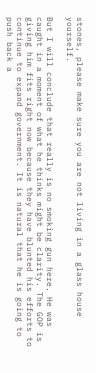stones, please make sure you are not living in a glass house yourself.

But I will conclude that really is no smoking gun here. He was caught in a moment of what he thinks might be clarity. The GOP is giving him fits right now because they have blunted his efforts to continue to expand government. It is natural that he is going to push back a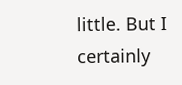little. But I certainly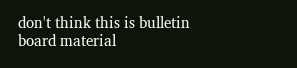don't think this is bulletin board material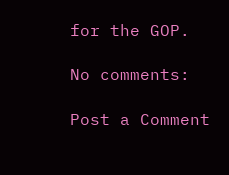for the GOP.

No comments:

Post a Comment